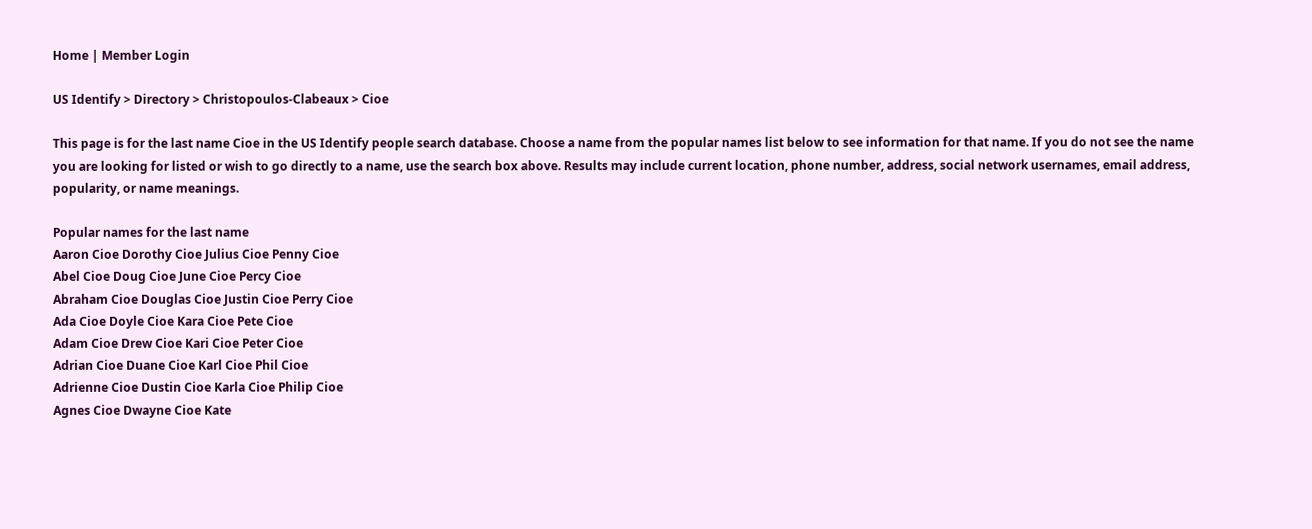Home | Member Login

US Identify > Directory > Christopoulos-Clabeaux > Cioe

This page is for the last name Cioe in the US Identify people search database. Choose a name from the popular names list below to see information for that name. If you do not see the name you are looking for listed or wish to go directly to a name, use the search box above. Results may include current location, phone number, address, social network usernames, email address, popularity, or name meanings.

Popular names for the last name
Aaron Cioe Dorothy Cioe Julius Cioe Penny Cioe
Abel Cioe Doug Cioe June Cioe Percy Cioe
Abraham Cioe Douglas Cioe Justin Cioe Perry Cioe
Ada Cioe Doyle Cioe Kara Cioe Pete Cioe
Adam Cioe Drew Cioe Kari Cioe Peter Cioe
Adrian Cioe Duane Cioe Karl Cioe Phil Cioe
Adrienne Cioe Dustin Cioe Karla Cioe Philip Cioe
Agnes Cioe Dwayne Cioe Kate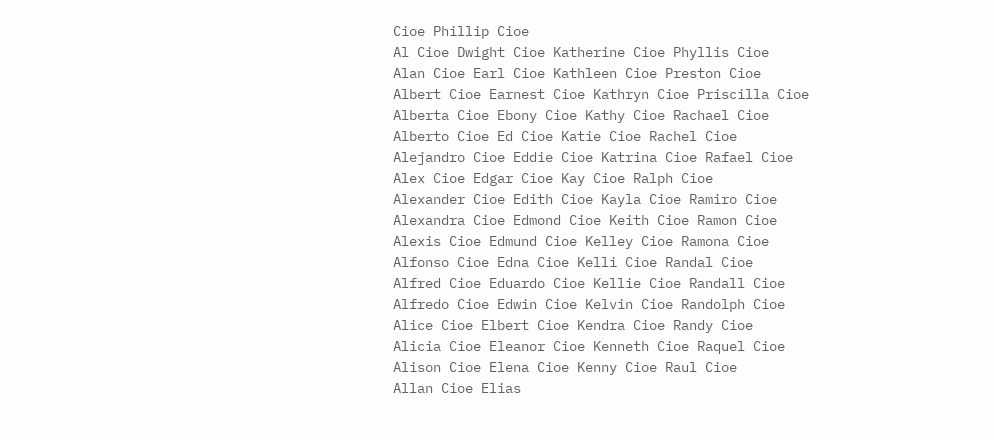Cioe Phillip Cioe
Al Cioe Dwight Cioe Katherine Cioe Phyllis Cioe
Alan Cioe Earl Cioe Kathleen Cioe Preston Cioe
Albert Cioe Earnest Cioe Kathryn Cioe Priscilla Cioe
Alberta Cioe Ebony Cioe Kathy Cioe Rachael Cioe
Alberto Cioe Ed Cioe Katie Cioe Rachel Cioe
Alejandro Cioe Eddie Cioe Katrina Cioe Rafael Cioe
Alex Cioe Edgar Cioe Kay Cioe Ralph Cioe
Alexander Cioe Edith Cioe Kayla Cioe Ramiro Cioe
Alexandra Cioe Edmond Cioe Keith Cioe Ramon Cioe
Alexis Cioe Edmund Cioe Kelley Cioe Ramona Cioe
Alfonso Cioe Edna Cioe Kelli Cioe Randal Cioe
Alfred Cioe Eduardo Cioe Kellie Cioe Randall Cioe
Alfredo Cioe Edwin Cioe Kelvin Cioe Randolph Cioe
Alice Cioe Elbert Cioe Kendra Cioe Randy Cioe
Alicia Cioe Eleanor Cioe Kenneth Cioe Raquel Cioe
Alison Cioe Elena Cioe Kenny Cioe Raul Cioe
Allan Cioe Elias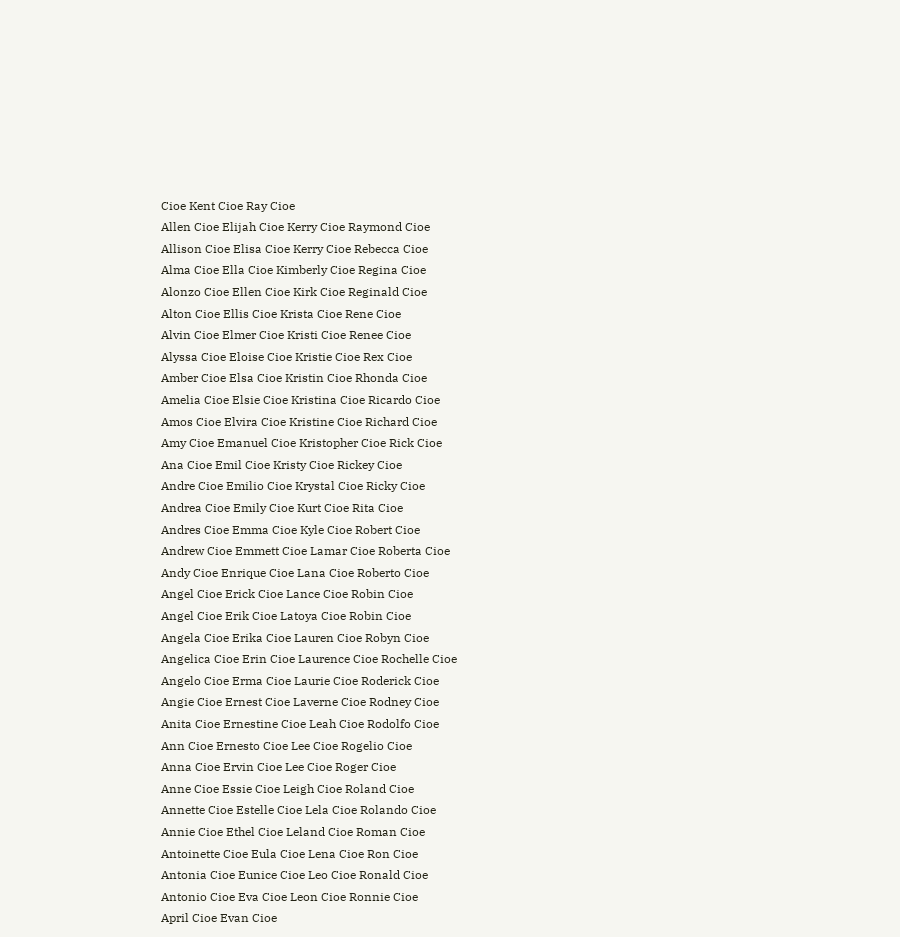Cioe Kent Cioe Ray Cioe
Allen Cioe Elijah Cioe Kerry Cioe Raymond Cioe
Allison Cioe Elisa Cioe Kerry Cioe Rebecca Cioe
Alma Cioe Ella Cioe Kimberly Cioe Regina Cioe
Alonzo Cioe Ellen Cioe Kirk Cioe Reginald Cioe
Alton Cioe Ellis Cioe Krista Cioe Rene Cioe
Alvin Cioe Elmer Cioe Kristi Cioe Renee Cioe
Alyssa Cioe Eloise Cioe Kristie Cioe Rex Cioe
Amber Cioe Elsa Cioe Kristin Cioe Rhonda Cioe
Amelia Cioe Elsie Cioe Kristina Cioe Ricardo Cioe
Amos Cioe Elvira Cioe Kristine Cioe Richard Cioe
Amy Cioe Emanuel Cioe Kristopher Cioe Rick Cioe
Ana Cioe Emil Cioe Kristy Cioe Rickey Cioe
Andre Cioe Emilio Cioe Krystal Cioe Ricky Cioe
Andrea Cioe Emily Cioe Kurt Cioe Rita Cioe
Andres Cioe Emma Cioe Kyle Cioe Robert Cioe
Andrew Cioe Emmett Cioe Lamar Cioe Roberta Cioe
Andy Cioe Enrique Cioe Lana Cioe Roberto Cioe
Angel Cioe Erick Cioe Lance Cioe Robin Cioe
Angel Cioe Erik Cioe Latoya Cioe Robin Cioe
Angela Cioe Erika Cioe Lauren Cioe Robyn Cioe
Angelica Cioe Erin Cioe Laurence Cioe Rochelle Cioe
Angelo Cioe Erma Cioe Laurie Cioe Roderick Cioe
Angie Cioe Ernest Cioe Laverne Cioe Rodney Cioe
Anita Cioe Ernestine Cioe Leah Cioe Rodolfo Cioe
Ann Cioe Ernesto Cioe Lee Cioe Rogelio Cioe
Anna Cioe Ervin Cioe Lee Cioe Roger Cioe
Anne Cioe Essie Cioe Leigh Cioe Roland Cioe
Annette Cioe Estelle Cioe Lela Cioe Rolando Cioe
Annie Cioe Ethel Cioe Leland Cioe Roman Cioe
Antoinette Cioe Eula Cioe Lena Cioe Ron Cioe
Antonia Cioe Eunice Cioe Leo Cioe Ronald Cioe
Antonio Cioe Eva Cioe Leon Cioe Ronnie Cioe
April Cioe Evan Cioe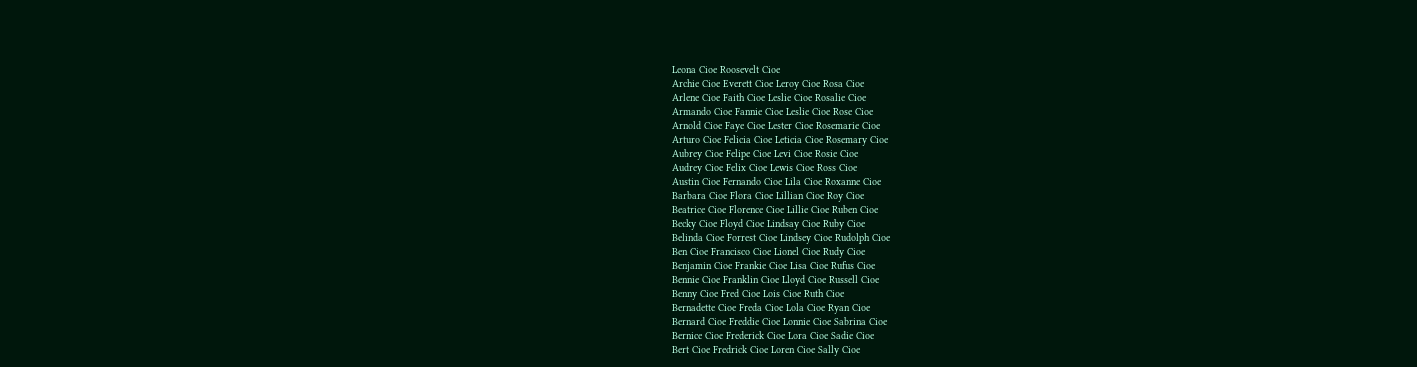Leona Cioe Roosevelt Cioe
Archie Cioe Everett Cioe Leroy Cioe Rosa Cioe
Arlene Cioe Faith Cioe Leslie Cioe Rosalie Cioe
Armando Cioe Fannie Cioe Leslie Cioe Rose Cioe
Arnold Cioe Faye Cioe Lester Cioe Rosemarie Cioe
Arturo Cioe Felicia Cioe Leticia Cioe Rosemary Cioe
Aubrey Cioe Felipe Cioe Levi Cioe Rosie Cioe
Audrey Cioe Felix Cioe Lewis Cioe Ross Cioe
Austin Cioe Fernando Cioe Lila Cioe Roxanne Cioe
Barbara Cioe Flora Cioe Lillian Cioe Roy Cioe
Beatrice Cioe Florence Cioe Lillie Cioe Ruben Cioe
Becky Cioe Floyd Cioe Lindsay Cioe Ruby Cioe
Belinda Cioe Forrest Cioe Lindsey Cioe Rudolph Cioe
Ben Cioe Francisco Cioe Lionel Cioe Rudy Cioe
Benjamin Cioe Frankie Cioe Lisa Cioe Rufus Cioe
Bennie Cioe Franklin Cioe Lloyd Cioe Russell Cioe
Benny Cioe Fred Cioe Lois Cioe Ruth Cioe
Bernadette Cioe Freda Cioe Lola Cioe Ryan Cioe
Bernard Cioe Freddie Cioe Lonnie Cioe Sabrina Cioe
Bernice Cioe Frederick Cioe Lora Cioe Sadie Cioe
Bert Cioe Fredrick Cioe Loren Cioe Sally Cioe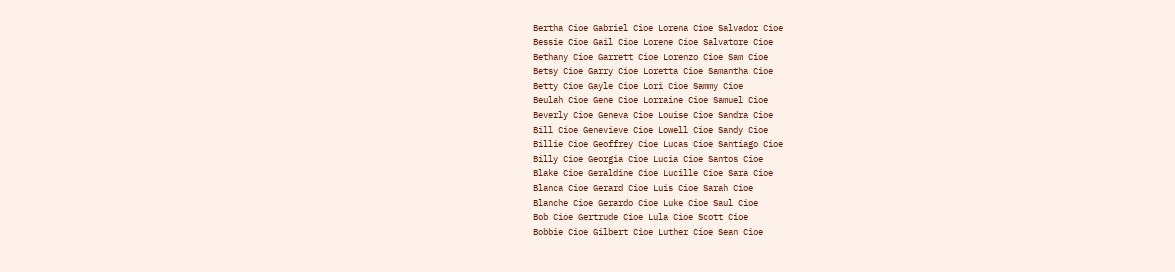Bertha Cioe Gabriel Cioe Lorena Cioe Salvador Cioe
Bessie Cioe Gail Cioe Lorene Cioe Salvatore Cioe
Bethany Cioe Garrett Cioe Lorenzo Cioe Sam Cioe
Betsy Cioe Garry Cioe Loretta Cioe Samantha Cioe
Betty Cioe Gayle Cioe Lori Cioe Sammy Cioe
Beulah Cioe Gene Cioe Lorraine Cioe Samuel Cioe
Beverly Cioe Geneva Cioe Louise Cioe Sandra Cioe
Bill Cioe Genevieve Cioe Lowell Cioe Sandy Cioe
Billie Cioe Geoffrey Cioe Lucas Cioe Santiago Cioe
Billy Cioe Georgia Cioe Lucia Cioe Santos Cioe
Blake Cioe Geraldine Cioe Lucille Cioe Sara Cioe
Blanca Cioe Gerard Cioe Luis Cioe Sarah Cioe
Blanche Cioe Gerardo Cioe Luke Cioe Saul Cioe
Bob Cioe Gertrude Cioe Lula Cioe Scott Cioe
Bobbie Cioe Gilbert Cioe Luther Cioe Sean Cioe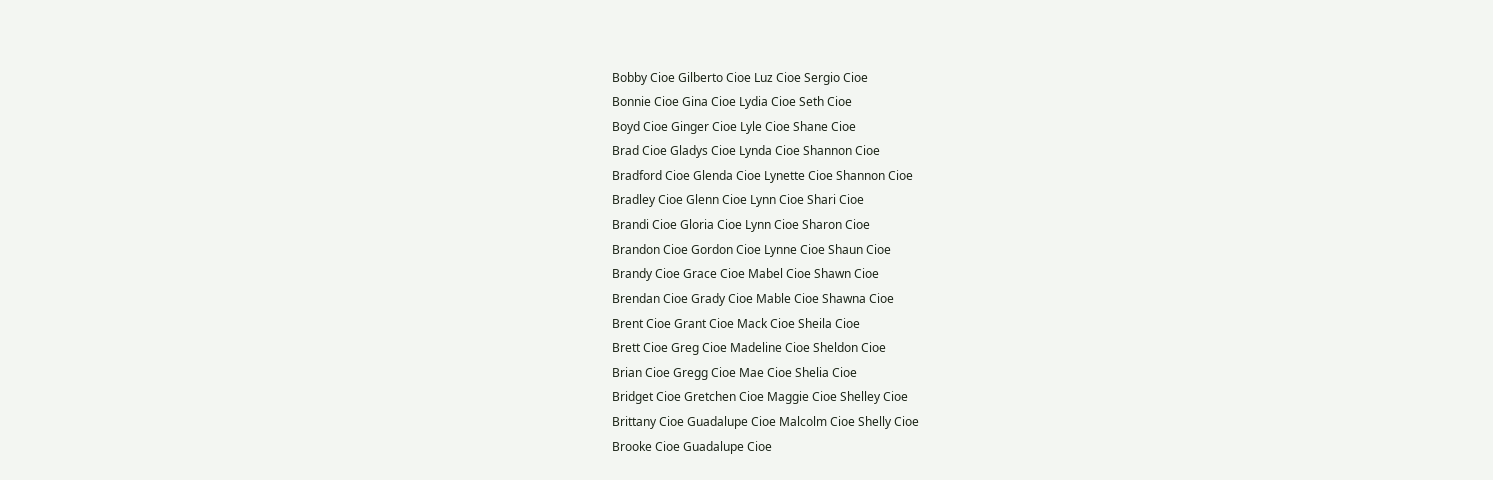Bobby Cioe Gilberto Cioe Luz Cioe Sergio Cioe
Bonnie Cioe Gina Cioe Lydia Cioe Seth Cioe
Boyd Cioe Ginger Cioe Lyle Cioe Shane Cioe
Brad Cioe Gladys Cioe Lynda Cioe Shannon Cioe
Bradford Cioe Glenda Cioe Lynette Cioe Shannon Cioe
Bradley Cioe Glenn Cioe Lynn Cioe Shari Cioe
Brandi Cioe Gloria Cioe Lynn Cioe Sharon Cioe
Brandon Cioe Gordon Cioe Lynne Cioe Shaun Cioe
Brandy Cioe Grace Cioe Mabel Cioe Shawn Cioe
Brendan Cioe Grady Cioe Mable Cioe Shawna Cioe
Brent Cioe Grant Cioe Mack Cioe Sheila Cioe
Brett Cioe Greg Cioe Madeline Cioe Sheldon Cioe
Brian Cioe Gregg Cioe Mae Cioe Shelia Cioe
Bridget Cioe Gretchen Cioe Maggie Cioe Shelley Cioe
Brittany Cioe Guadalupe Cioe Malcolm Cioe Shelly Cioe
Brooke Cioe Guadalupe Cioe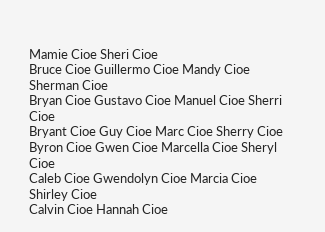Mamie Cioe Sheri Cioe
Bruce Cioe Guillermo Cioe Mandy Cioe Sherman Cioe
Bryan Cioe Gustavo Cioe Manuel Cioe Sherri Cioe
Bryant Cioe Guy Cioe Marc Cioe Sherry Cioe
Byron Cioe Gwen Cioe Marcella Cioe Sheryl Cioe
Caleb Cioe Gwendolyn Cioe Marcia Cioe Shirley Cioe
Calvin Cioe Hannah Cioe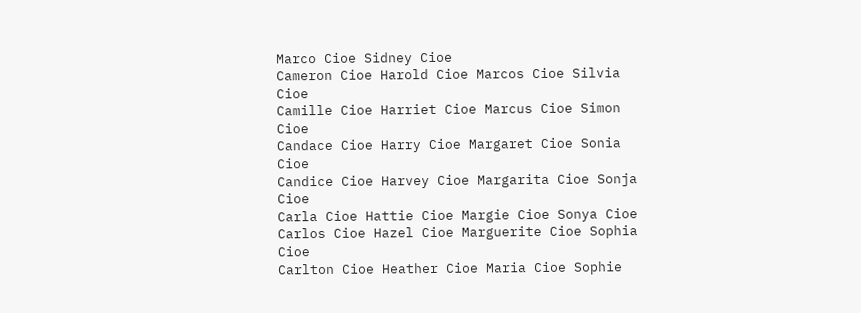Marco Cioe Sidney Cioe
Cameron Cioe Harold Cioe Marcos Cioe Silvia Cioe
Camille Cioe Harriet Cioe Marcus Cioe Simon Cioe
Candace Cioe Harry Cioe Margaret Cioe Sonia Cioe
Candice Cioe Harvey Cioe Margarita Cioe Sonja Cioe
Carla Cioe Hattie Cioe Margie Cioe Sonya Cioe
Carlos Cioe Hazel Cioe Marguerite Cioe Sophia Cioe
Carlton Cioe Heather Cioe Maria Cioe Sophie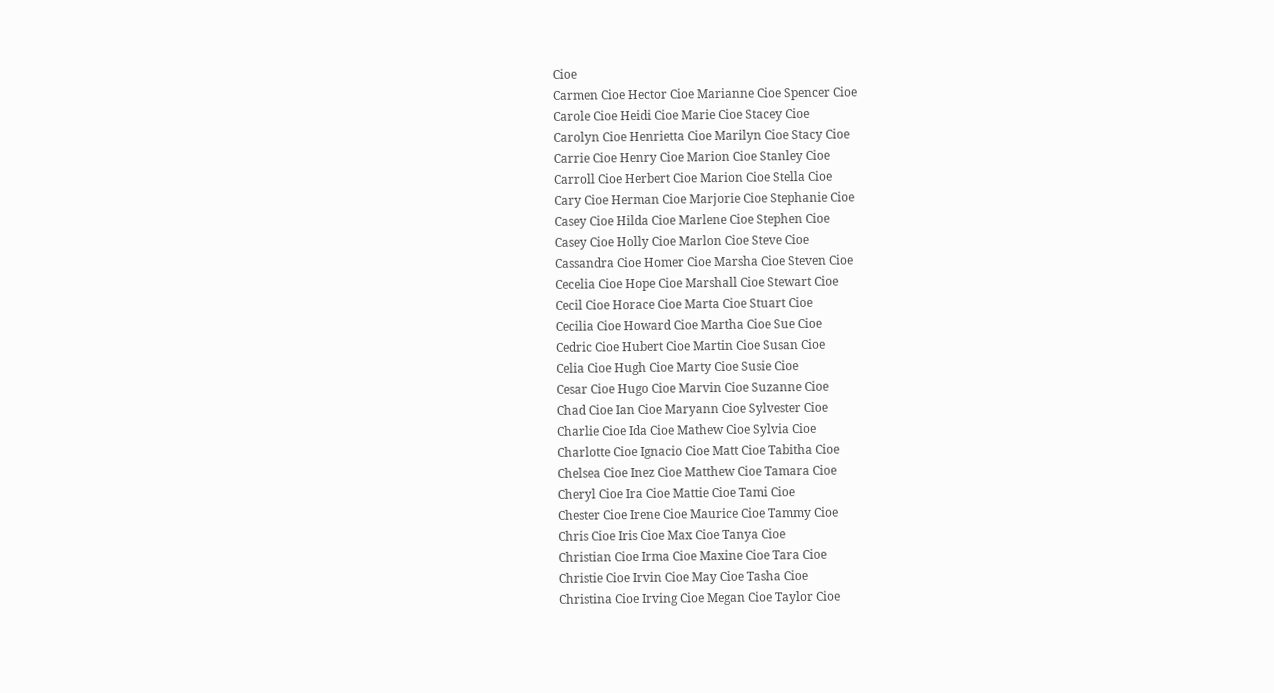Cioe
Carmen Cioe Hector Cioe Marianne Cioe Spencer Cioe
Carole Cioe Heidi Cioe Marie Cioe Stacey Cioe
Carolyn Cioe Henrietta Cioe Marilyn Cioe Stacy Cioe
Carrie Cioe Henry Cioe Marion Cioe Stanley Cioe
Carroll Cioe Herbert Cioe Marion Cioe Stella Cioe
Cary Cioe Herman Cioe Marjorie Cioe Stephanie Cioe
Casey Cioe Hilda Cioe Marlene Cioe Stephen Cioe
Casey Cioe Holly Cioe Marlon Cioe Steve Cioe
Cassandra Cioe Homer Cioe Marsha Cioe Steven Cioe
Cecelia Cioe Hope Cioe Marshall Cioe Stewart Cioe
Cecil Cioe Horace Cioe Marta Cioe Stuart Cioe
Cecilia Cioe Howard Cioe Martha Cioe Sue Cioe
Cedric Cioe Hubert Cioe Martin Cioe Susan Cioe
Celia Cioe Hugh Cioe Marty Cioe Susie Cioe
Cesar Cioe Hugo Cioe Marvin Cioe Suzanne Cioe
Chad Cioe Ian Cioe Maryann Cioe Sylvester Cioe
Charlie Cioe Ida Cioe Mathew Cioe Sylvia Cioe
Charlotte Cioe Ignacio Cioe Matt Cioe Tabitha Cioe
Chelsea Cioe Inez Cioe Matthew Cioe Tamara Cioe
Cheryl Cioe Ira Cioe Mattie Cioe Tami Cioe
Chester Cioe Irene Cioe Maurice Cioe Tammy Cioe
Chris Cioe Iris Cioe Max Cioe Tanya Cioe
Christian Cioe Irma Cioe Maxine Cioe Tara Cioe
Christie Cioe Irvin Cioe May Cioe Tasha Cioe
Christina Cioe Irving Cioe Megan Cioe Taylor Cioe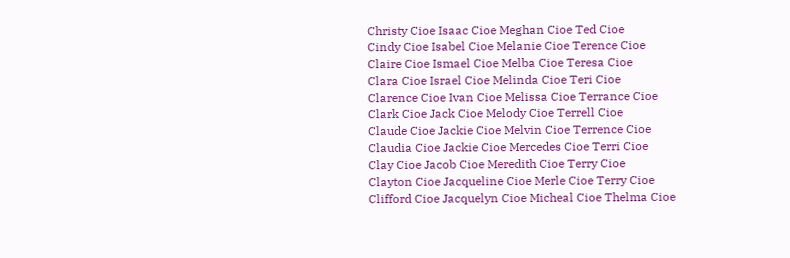Christy Cioe Isaac Cioe Meghan Cioe Ted Cioe
Cindy Cioe Isabel Cioe Melanie Cioe Terence Cioe
Claire Cioe Ismael Cioe Melba Cioe Teresa Cioe
Clara Cioe Israel Cioe Melinda Cioe Teri Cioe
Clarence Cioe Ivan Cioe Melissa Cioe Terrance Cioe
Clark Cioe Jack Cioe Melody Cioe Terrell Cioe
Claude Cioe Jackie Cioe Melvin Cioe Terrence Cioe
Claudia Cioe Jackie Cioe Mercedes Cioe Terri Cioe
Clay Cioe Jacob Cioe Meredith Cioe Terry Cioe
Clayton Cioe Jacqueline Cioe Merle Cioe Terry Cioe
Clifford Cioe Jacquelyn Cioe Micheal Cioe Thelma Cioe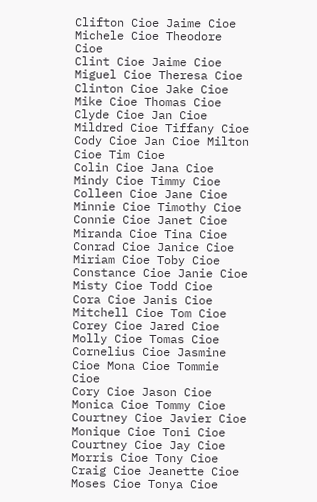Clifton Cioe Jaime Cioe Michele Cioe Theodore Cioe
Clint Cioe Jaime Cioe Miguel Cioe Theresa Cioe
Clinton Cioe Jake Cioe Mike Cioe Thomas Cioe
Clyde Cioe Jan Cioe Mildred Cioe Tiffany Cioe
Cody Cioe Jan Cioe Milton Cioe Tim Cioe
Colin Cioe Jana Cioe Mindy Cioe Timmy Cioe
Colleen Cioe Jane Cioe Minnie Cioe Timothy Cioe
Connie Cioe Janet Cioe Miranda Cioe Tina Cioe
Conrad Cioe Janice Cioe Miriam Cioe Toby Cioe
Constance Cioe Janie Cioe Misty Cioe Todd Cioe
Cora Cioe Janis Cioe Mitchell Cioe Tom Cioe
Corey Cioe Jared Cioe Molly Cioe Tomas Cioe
Cornelius Cioe Jasmine Cioe Mona Cioe Tommie Cioe
Cory Cioe Jason Cioe Monica Cioe Tommy Cioe
Courtney Cioe Javier Cioe Monique Cioe Toni Cioe
Courtney Cioe Jay Cioe Morris Cioe Tony Cioe
Craig Cioe Jeanette Cioe Moses Cioe Tonya Cioe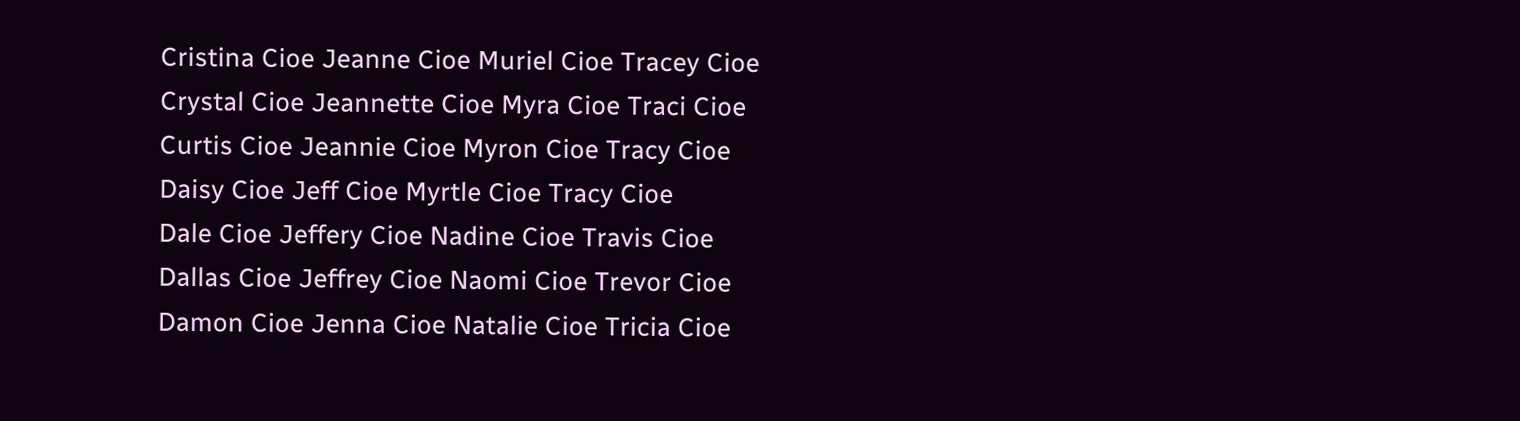Cristina Cioe Jeanne Cioe Muriel Cioe Tracey Cioe
Crystal Cioe Jeannette Cioe Myra Cioe Traci Cioe
Curtis Cioe Jeannie Cioe Myron Cioe Tracy Cioe
Daisy Cioe Jeff Cioe Myrtle Cioe Tracy Cioe
Dale Cioe Jeffery Cioe Nadine Cioe Travis Cioe
Dallas Cioe Jeffrey Cioe Naomi Cioe Trevor Cioe
Damon Cioe Jenna Cioe Natalie Cioe Tricia Cioe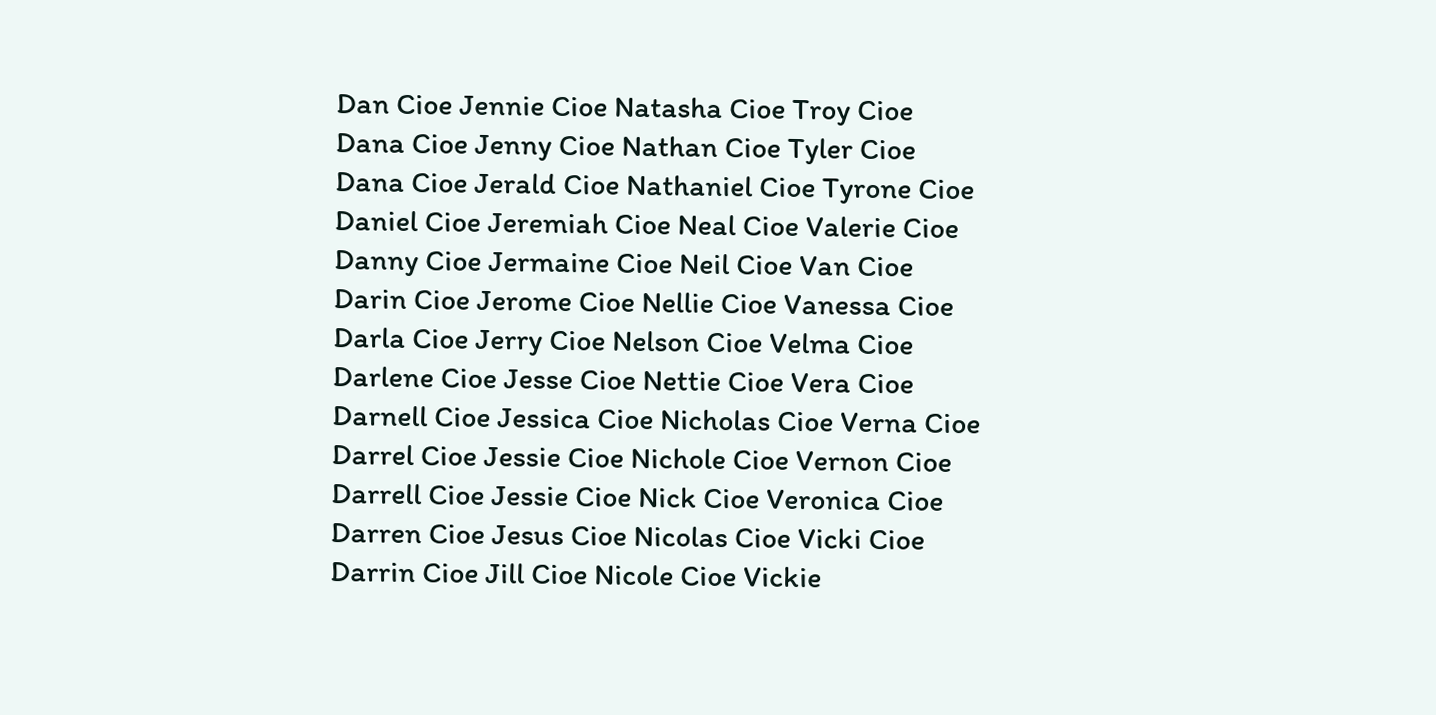Dan Cioe Jennie Cioe Natasha Cioe Troy Cioe
Dana Cioe Jenny Cioe Nathan Cioe Tyler Cioe
Dana Cioe Jerald Cioe Nathaniel Cioe Tyrone Cioe
Daniel Cioe Jeremiah Cioe Neal Cioe Valerie Cioe
Danny Cioe Jermaine Cioe Neil Cioe Van Cioe
Darin Cioe Jerome Cioe Nellie Cioe Vanessa Cioe
Darla Cioe Jerry Cioe Nelson Cioe Velma Cioe
Darlene Cioe Jesse Cioe Nettie Cioe Vera Cioe
Darnell Cioe Jessica Cioe Nicholas Cioe Verna Cioe
Darrel Cioe Jessie Cioe Nichole Cioe Vernon Cioe
Darrell Cioe Jessie Cioe Nick Cioe Veronica Cioe
Darren Cioe Jesus Cioe Nicolas Cioe Vicki Cioe
Darrin Cioe Jill Cioe Nicole Cioe Vickie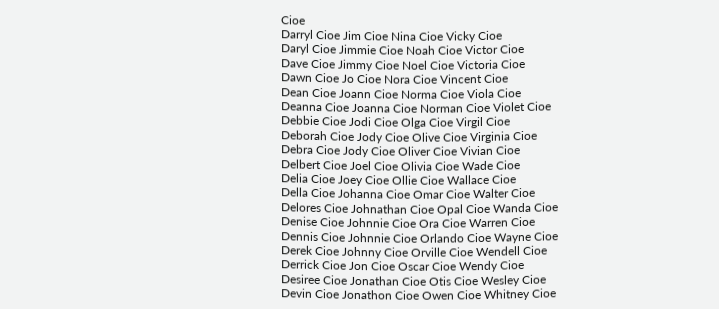Cioe
Darryl Cioe Jim Cioe Nina Cioe Vicky Cioe
Daryl Cioe Jimmie Cioe Noah Cioe Victor Cioe
Dave Cioe Jimmy Cioe Noel Cioe Victoria Cioe
Dawn Cioe Jo Cioe Nora Cioe Vincent Cioe
Dean Cioe Joann Cioe Norma Cioe Viola Cioe
Deanna Cioe Joanna Cioe Norman Cioe Violet Cioe
Debbie Cioe Jodi Cioe Olga Cioe Virgil Cioe
Deborah Cioe Jody Cioe Olive Cioe Virginia Cioe
Debra Cioe Jody Cioe Oliver Cioe Vivian Cioe
Delbert Cioe Joel Cioe Olivia Cioe Wade Cioe
Delia Cioe Joey Cioe Ollie Cioe Wallace Cioe
Della Cioe Johanna Cioe Omar Cioe Walter Cioe
Delores Cioe Johnathan Cioe Opal Cioe Wanda Cioe
Denise Cioe Johnnie Cioe Ora Cioe Warren Cioe
Dennis Cioe Johnnie Cioe Orlando Cioe Wayne Cioe
Derek Cioe Johnny Cioe Orville Cioe Wendell Cioe
Derrick Cioe Jon Cioe Oscar Cioe Wendy Cioe
Desiree Cioe Jonathan Cioe Otis Cioe Wesley Cioe
Devin Cioe Jonathon Cioe Owen Cioe Whitney Cioe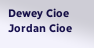Dewey Cioe Jordan Cioe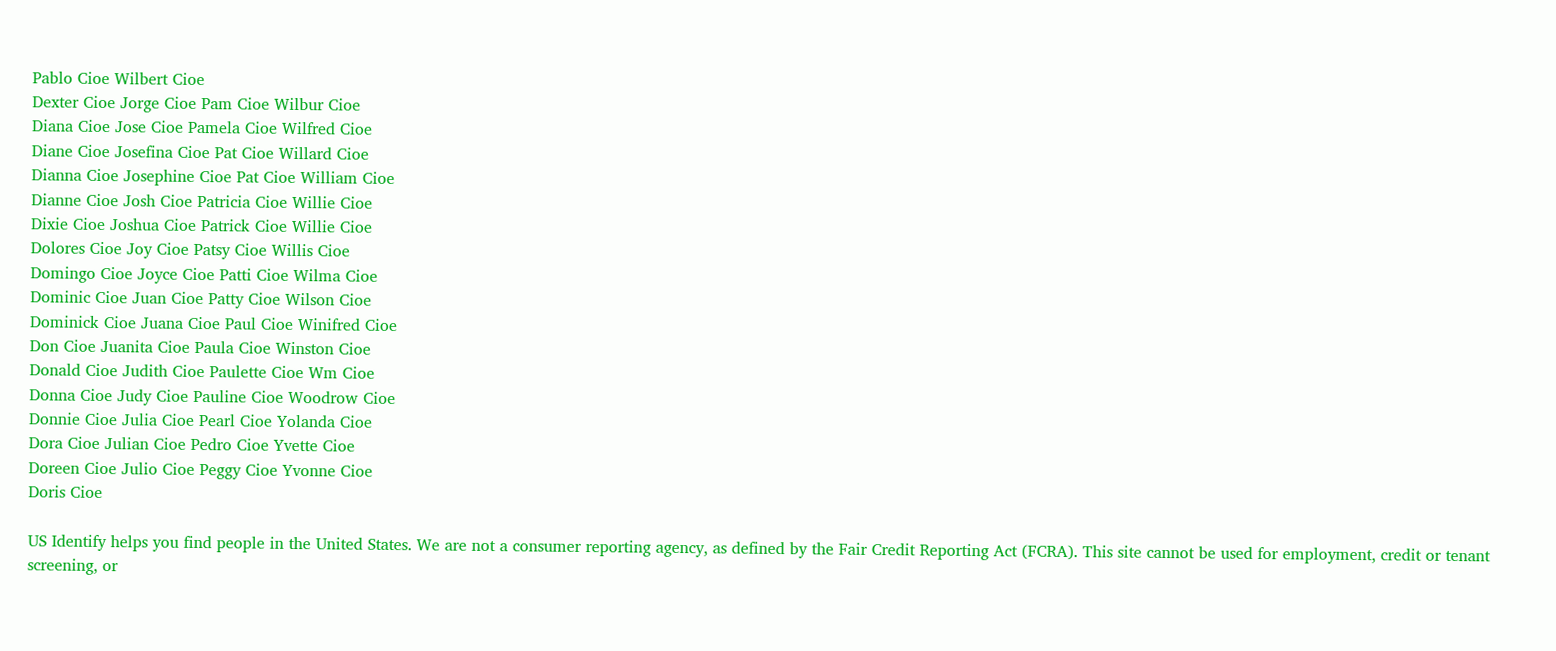Pablo Cioe Wilbert Cioe
Dexter Cioe Jorge Cioe Pam Cioe Wilbur Cioe
Diana Cioe Jose Cioe Pamela Cioe Wilfred Cioe
Diane Cioe Josefina Cioe Pat Cioe Willard Cioe
Dianna Cioe Josephine Cioe Pat Cioe William Cioe
Dianne Cioe Josh Cioe Patricia Cioe Willie Cioe
Dixie Cioe Joshua Cioe Patrick Cioe Willie Cioe
Dolores Cioe Joy Cioe Patsy Cioe Willis Cioe
Domingo Cioe Joyce Cioe Patti Cioe Wilma Cioe
Dominic Cioe Juan Cioe Patty Cioe Wilson Cioe
Dominick Cioe Juana Cioe Paul Cioe Winifred Cioe
Don Cioe Juanita Cioe Paula Cioe Winston Cioe
Donald Cioe Judith Cioe Paulette Cioe Wm Cioe
Donna Cioe Judy Cioe Pauline Cioe Woodrow Cioe
Donnie Cioe Julia Cioe Pearl Cioe Yolanda Cioe
Dora Cioe Julian Cioe Pedro Cioe Yvette Cioe
Doreen Cioe Julio Cioe Peggy Cioe Yvonne Cioe
Doris Cioe

US Identify helps you find people in the United States. We are not a consumer reporting agency, as defined by the Fair Credit Reporting Act (FCRA). This site cannot be used for employment, credit or tenant screening, or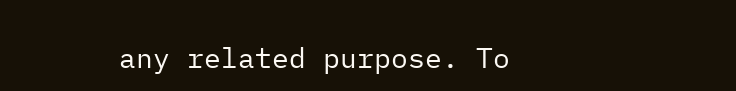any related purpose. To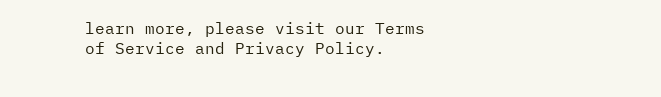learn more, please visit our Terms of Service and Privacy Policy.